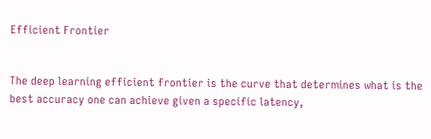Efficient Frontier


The deep learning efficient frontier is the curve that determines what is the best accuracy one can achieve given a specific latency,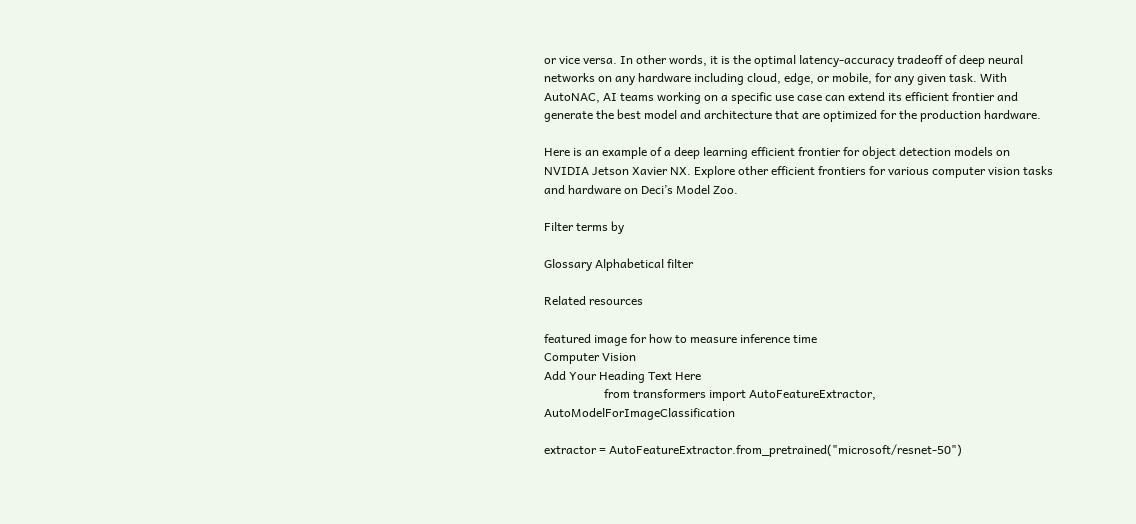or vice versa. In other words, it is the optimal latency-accuracy tradeoff of deep neural networks on any hardware including cloud, edge, or mobile, for any given task. With AutoNAC, AI teams working on a specific use case can extend its efficient frontier and generate the best model and architecture that are optimized for the production hardware.

Here is an example of a deep learning efficient frontier for object detection models on NVIDIA Jetson Xavier NX. Explore other efficient frontiers for various computer vision tasks and hardware on Deci’s Model Zoo.

Filter terms by

Glossary Alphabetical filter

Related resources

featured image for how to measure inference time
Computer Vision
Add Your Heading Text Here
                    from transformers import AutoFeatureExtractor, AutoModelForImageClassification

extractor = AutoFeatureExtractor.from_pretrained("microsoft/resnet-50")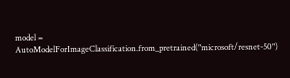model = AutoModelForImageClassification.from_pretrained("microsoft/resnet-50")